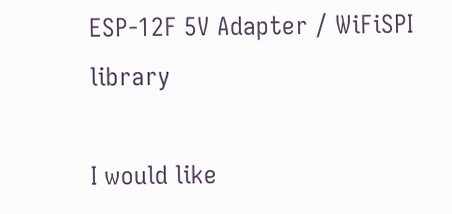ESP-12F 5V Adapter / WiFiSPI library

I would like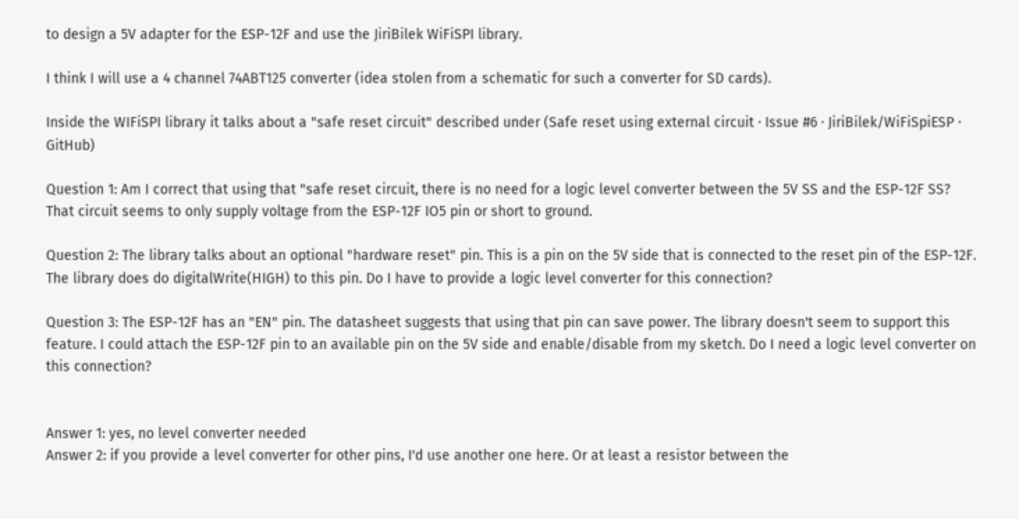to design a 5V adapter for the ESP-12F and use the JiriBilek WiFiSPI library.

I think I will use a 4 channel 74ABT125 converter (idea stolen from a schematic for such a converter for SD cards).

Inside the WIFiSPI library it talks about a "safe reset circuit" described under (Safe reset using external circuit · Issue #6 · JiriBilek/WiFiSpiESP · GitHub)

Question 1: Am I correct that using that "safe reset circuit, there is no need for a logic level converter between the 5V SS and the ESP-12F SS? That circuit seems to only supply voltage from the ESP-12F IO5 pin or short to ground.

Question 2: The library talks about an optional "hardware reset" pin. This is a pin on the 5V side that is connected to the reset pin of the ESP-12F. The library does do digitalWrite(HIGH) to this pin. Do I have to provide a logic level converter for this connection?

Question 3: The ESP-12F has an "EN" pin. The datasheet suggests that using that pin can save power. The library doesn't seem to support this feature. I could attach the ESP-12F pin to an available pin on the 5V side and enable/disable from my sketch. Do I need a logic level converter on this connection?


Answer 1: yes, no level converter needed
Answer 2: if you provide a level converter for other pins, I'd use another one here. Or at least a resistor between the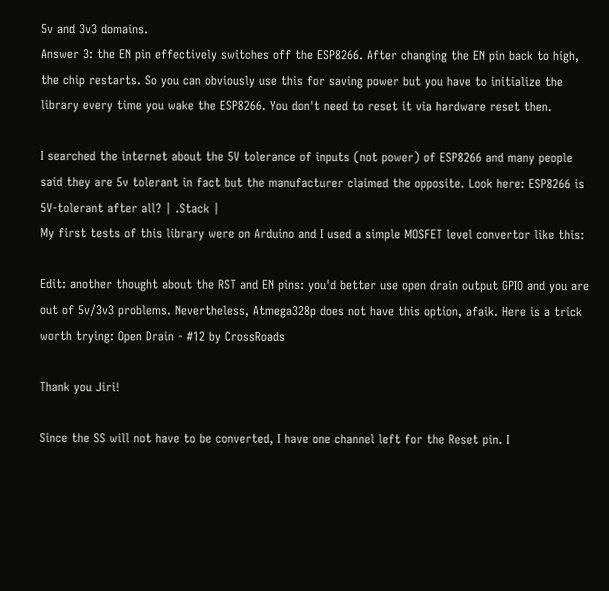5v and 3v3 domains.
Answer 3: the EN pin effectively switches off the ESP8266. After changing the EN pin back to high, the chip restarts. So you can obviously use this for saving power but you have to initialize the library every time you wake the ESP8266. You don't need to reset it via hardware reset then.

I searched the internet about the 5V tolerance of inputs (not power) of ESP8266 and many people said they are 5v tolerant in fact but the manufacturer claimed the opposite. Look here: ESP8266 is 5V-tolerant after all? | .Stack |
My first tests of this library were on Arduino and I used a simple MOSFET level convertor like this:

Edit: another thought about the RST and EN pins: you'd better use open drain output GPIO and you are out of 5v/3v3 problems. Nevertheless, Atmega328p does not have this option, afaik. Here is a trick worth trying: Open Drain - #12 by CrossRoads

Thank you Jiri!

Since the SS will not have to be converted, I have one channel left for the Reset pin. I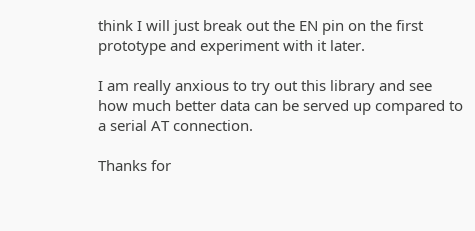think I will just break out the EN pin on the first prototype and experiment with it later.

I am really anxious to try out this library and see how much better data can be served up compared to a serial AT connection.

Thanks for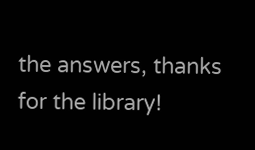the answers, thanks for the library!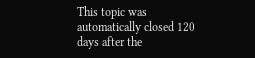This topic was automatically closed 120 days after the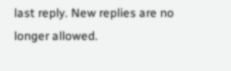last reply. New replies are no longer allowed.